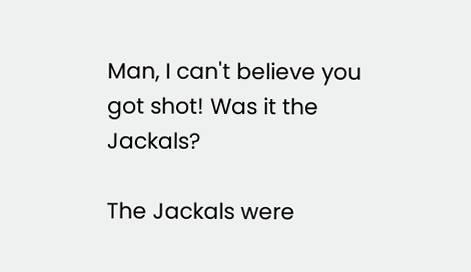Man, I can't believe you got shot! Was it the Jackals?

The Jackals were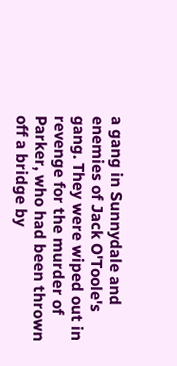a gang in Sunnydale and enemies of Jack O'Toole's gang. They were wiped out in revenge for the murder of Parker, who had been thrown off a bridge by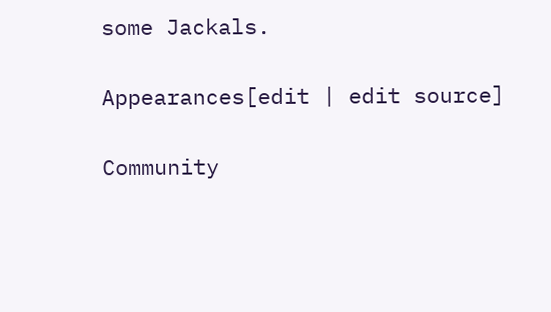some Jackals.

Appearances[edit | edit source]

Community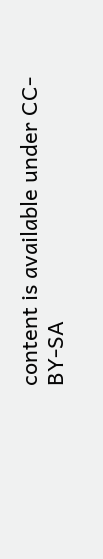content is available under CC-BY-SA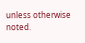unless otherwise noted.